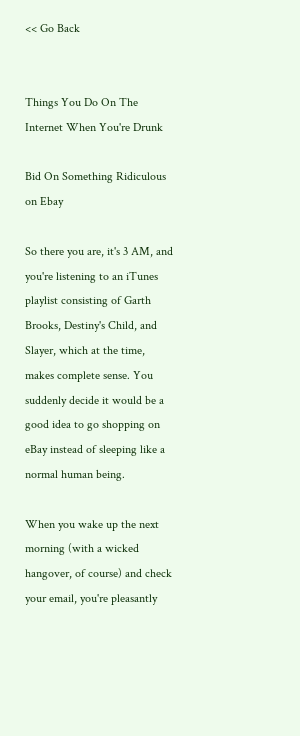<< Go Back


Things You Do On The Internet When You're Drunk

Bid On Something Ridiculous on Ebay

So there you are, it's 3 AM, and you're listening to an iTunes playlist consisting of Garth Brooks, Destiny's Child, and Slayer, which at the time, makes complete sense. You suddenly decide it would be a good idea to go shopping on eBay instead of sleeping like a normal human being.

When you wake up the next morning (with a wicked hangover, of course) and check your email, you're pleasantly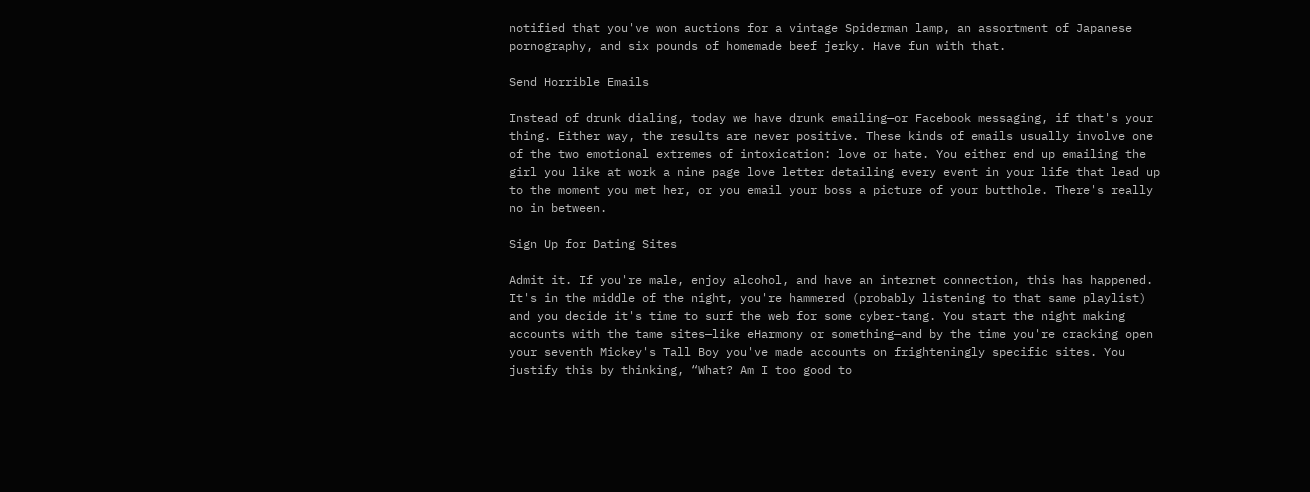notified that you've won auctions for a vintage Spiderman lamp, an assortment of Japanese pornography, and six pounds of homemade beef jerky. Have fun with that.

Send Horrible Emails

Instead of drunk dialing, today we have drunk emailing—or Facebook messaging, if that's your thing. Either way, the results are never positive. These kinds of emails usually involve one of the two emotional extremes of intoxication: love or hate. You either end up emailing the girl you like at work a nine page love letter detailing every event in your life that lead up to the moment you met her, or you email your boss a picture of your butthole. There's really no in between.

Sign Up for Dating Sites

Admit it. If you're male, enjoy alcohol, and have an internet connection, this has happened. It's in the middle of the night, you're hammered (probably listening to that same playlist) and you decide it's time to surf the web for some cyber-tang. You start the night making accounts with the tame sites—like eHarmony or something—and by the time you're cracking open your seventh Mickey's Tall Boy you've made accounts on frighteningly specific sites. You justify this by thinking, “What? Am I too good to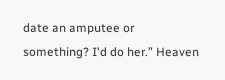date an amputee or something? I'd do her.” Heaven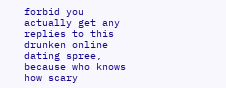forbid you actually get any replies to this drunken online dating spree, because who knows how scary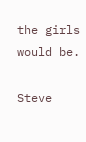the girls would be.

Steve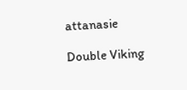attanasie

Double Viking